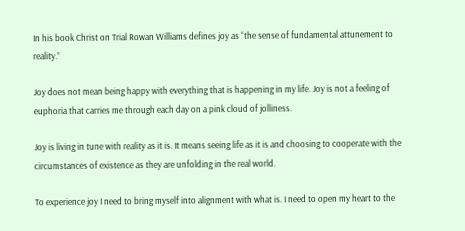In his book Christ on Trial Rowan Williams defines joy as “the sense of fundamental attunement to reality.”

Joy does not mean being happy with everything that is happening in my life. Joy is not a feeling of euphoria that carries me through each day on a pink cloud of jolliness.

Joy is living in tune with reality as it is. It means seeing life as it is and choosing to cooperate with the circumstances of existence as they are unfolding in the real world.

To experience joy I need to bring myself into alignment with what is. I need to open my heart to the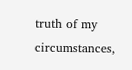truth of my circumstances,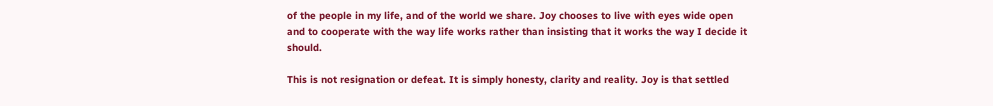of the people in my life, and of the world we share. Joy chooses to live with eyes wide open and to cooperate with the way life works rather than insisting that it works the way I decide it should.

This is not resignation or defeat. It is simply honesty, clarity and reality. Joy is that settled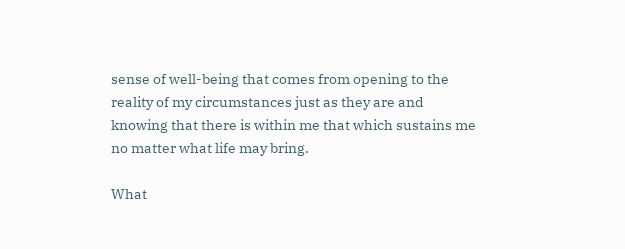sense of well-being that comes from opening to the reality of my circumstances just as they are and knowing that there is within me that which sustains me no matter what life may bring.

What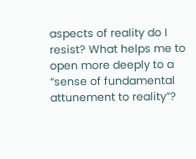aspects of reality do I resist? What helps me to open more deeply to a “sense of fundamental attunement to reality”?